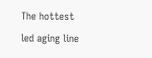The hottest led aging line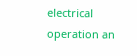electrical operation an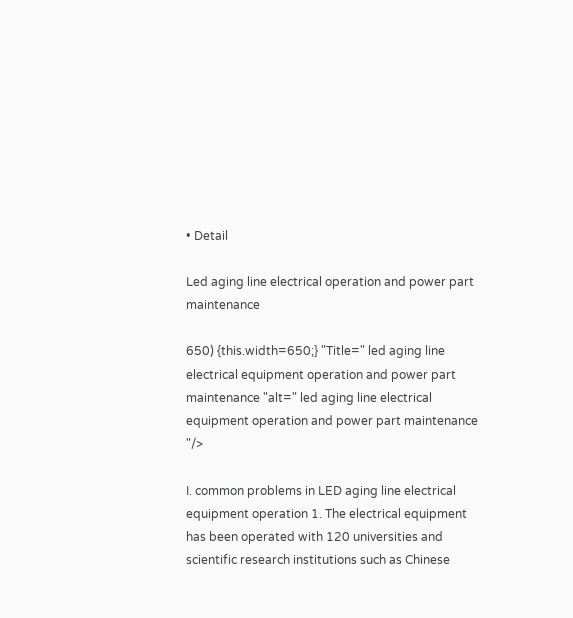• Detail

Led aging line electrical operation and power part maintenance

650) {this.width=650;} "Title=" led aging line electrical equipment operation and power part maintenance "alt=" led aging line electrical equipment operation and power part maintenance "/>

I. common problems in LED aging line electrical equipment operation 1. The electrical equipment has been operated with 120 universities and scientific research institutions such as Chinese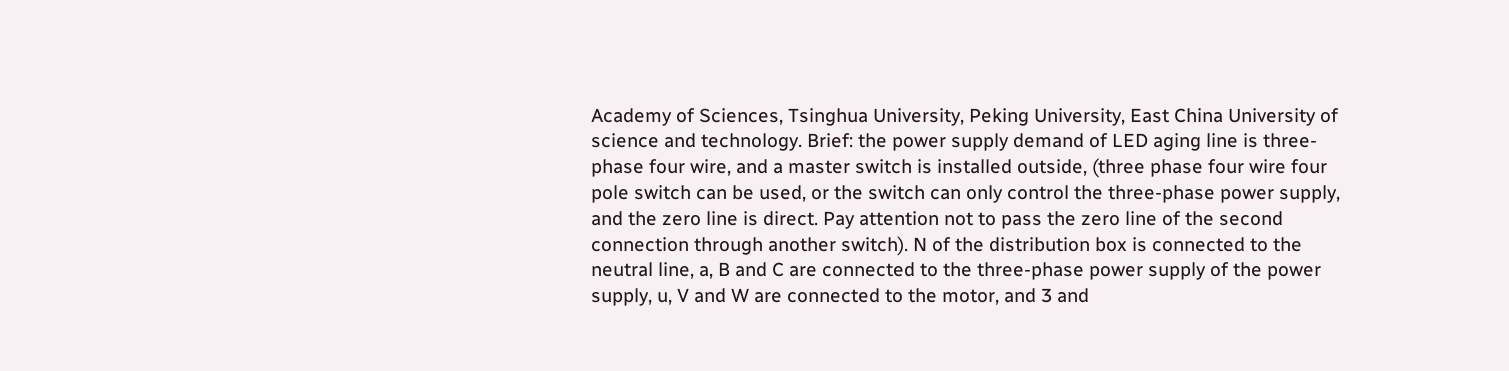Academy of Sciences, Tsinghua University, Peking University, East China University of science and technology. Brief: the power supply demand of LED aging line is three-phase four wire, and a master switch is installed outside, (three phase four wire four pole switch can be used, or the switch can only control the three-phase power supply, and the zero line is direct. Pay attention not to pass the zero line of the second connection through another switch). N of the distribution box is connected to the neutral line, a, B and C are connected to the three-phase power supply of the power supply, u, V and W are connected to the motor, and 3 and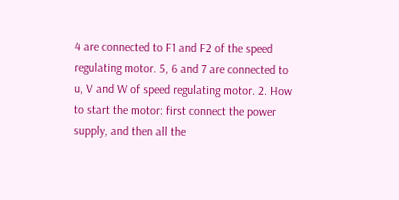4 are connected to F1 and F2 of the speed regulating motor. 5, 6 and 7 are connected to u, V and W of speed regulating motor. 2. How to start the motor: first connect the power supply, and then all the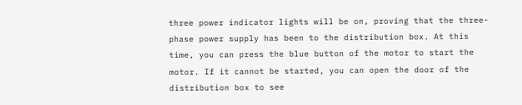three power indicator lights will be on, proving that the three-phase power supply has been to the distribution box. At this time, you can press the blue button of the motor to start the motor. If it cannot be started, you can open the door of the distribution box to see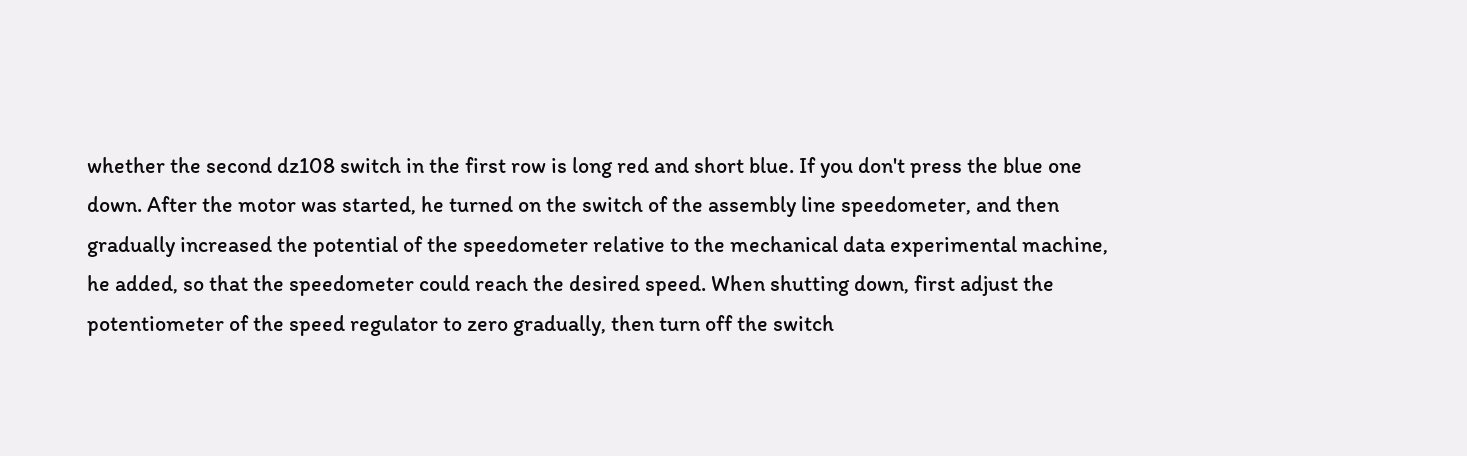whether the second dz108 switch in the first row is long red and short blue. If you don't press the blue one down. After the motor was started, he turned on the switch of the assembly line speedometer, and then gradually increased the potential of the speedometer relative to the mechanical data experimental machine, he added, so that the speedometer could reach the desired speed. When shutting down, first adjust the potentiometer of the speed regulator to zero gradually, then turn off the switch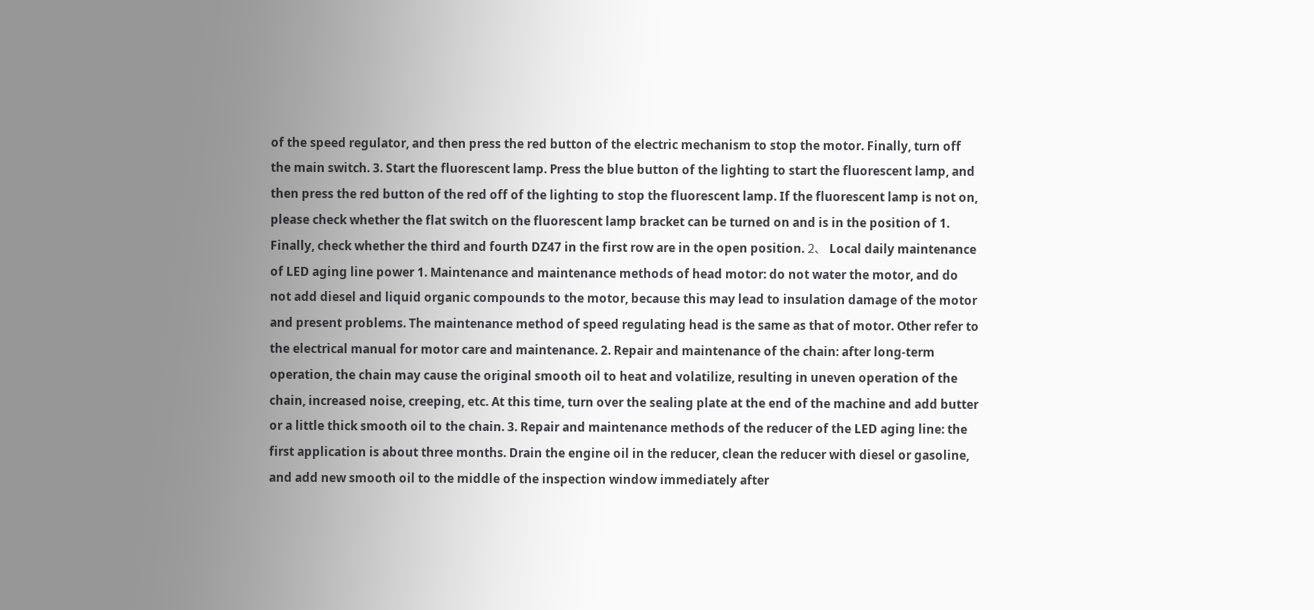of the speed regulator, and then press the red button of the electric mechanism to stop the motor. Finally, turn off the main switch. 3. Start the fluorescent lamp. Press the blue button of the lighting to start the fluorescent lamp, and then press the red button of the red off of the lighting to stop the fluorescent lamp. If the fluorescent lamp is not on, please check whether the flat switch on the fluorescent lamp bracket can be turned on and is in the position of 1. Finally, check whether the third and fourth DZ47 in the first row are in the open position. 2、 Local daily maintenance of LED aging line power 1. Maintenance and maintenance methods of head motor: do not water the motor, and do not add diesel and liquid organic compounds to the motor, because this may lead to insulation damage of the motor and present problems. The maintenance method of speed regulating head is the same as that of motor. Other refer to the electrical manual for motor care and maintenance. 2. Repair and maintenance of the chain: after long-term operation, the chain may cause the original smooth oil to heat and volatilize, resulting in uneven operation of the chain, increased noise, creeping, etc. At this time, turn over the sealing plate at the end of the machine and add butter or a little thick smooth oil to the chain. 3. Repair and maintenance methods of the reducer of the LED aging line: the first application is about three months. Drain the engine oil in the reducer, clean the reducer with diesel or gasoline, and add new smooth oil to the middle of the inspection window immediately after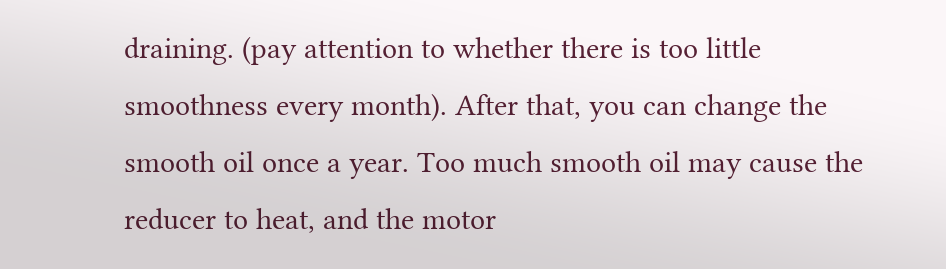draining. (pay attention to whether there is too little smoothness every month). After that, you can change the smooth oil once a year. Too much smooth oil may cause the reducer to heat, and the motor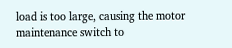load is too large, causing the motor maintenance switch to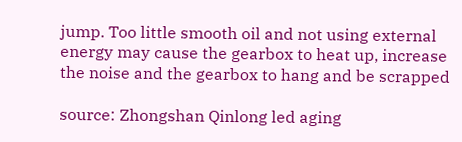jump. Too little smooth oil and not using external energy may cause the gearbox to heat up, increase the noise and the gearbox to hang and be scrapped

source: Zhongshan Qinlong led aging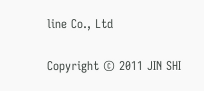line Co., Ltd

Copyright © 2011 JIN SHI